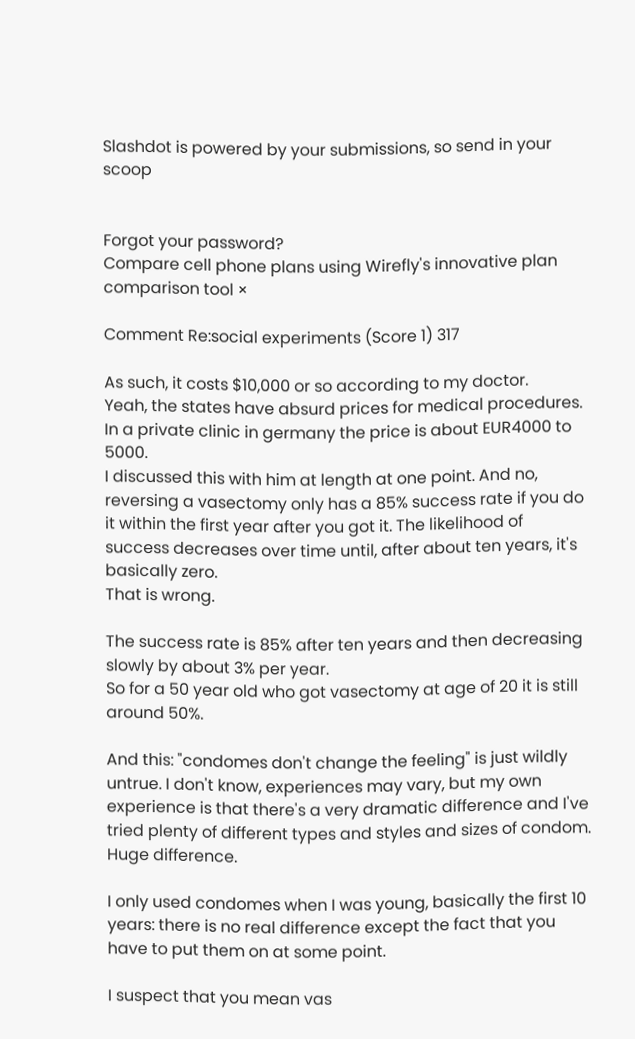Slashdot is powered by your submissions, so send in your scoop


Forgot your password?
Compare cell phone plans using Wirefly's innovative plan comparison tool ×

Comment Re:social experiments (Score 1) 317

As such, it costs $10,000 or so according to my doctor.
Yeah, the states have absurd prices for medical procedures. In a private clinic in germany the price is about EUR4000 to 5000.
I discussed this with him at length at one point. And no, reversing a vasectomy only has a 85% success rate if you do it within the first year after you got it. The likelihood of success decreases over time until, after about ten years, it's basically zero.
That is wrong.

The success rate is 85% after ten years and then decreasing slowly by about 3% per year.
So for a 50 year old who got vasectomy at age of 20 it is still around 50%.

And this: "condomes don't change the feeling" is just wildly untrue. I don't know, experiences may vary, but my own experience is that there's a very dramatic difference and I've tried plenty of different types and styles and sizes of condom. Huge difference.

I only used condomes when I was young, basically the first 10 years: there is no real difference except the fact that you have to put them on at some point.

I suspect that you mean vas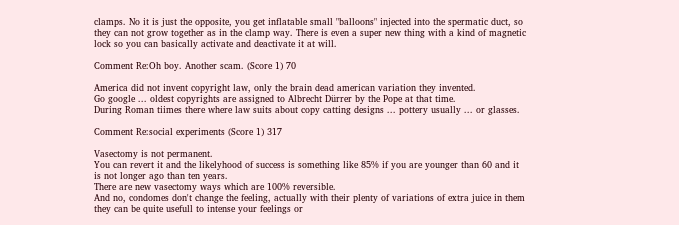clamps. No it is just the opposite, you get inflatable small "balloons" injected into the spermatic duct, so they can not grow together as in the clamp way. There is even a super new thing with a kind of magnetic lock so you can basically activate and deactivate it at will.

Comment Re:Oh boy. Another scam. (Score 1) 70

America did not invent copyright law, only the brain dead american variation they invented.
Go google ... oldest copyrights are assigned to Albrecht Dürrer by the Pope at that time.
During Roman tiimes there where law suits about copy catting designs ... pottery usually ... or glasses.

Comment Re:social experiments (Score 1) 317

Vasectomy is not permanent.
You can revert it and the likelyhood of success is something like 85% if you are younger than 60 and it is not longer ago than ten years.
There are new vasectomy ways which are 100% reversible.
And no, condomes don't change the feeling, actually with their plenty of variations of extra juice in them they can be quite usefull to intense your feelings or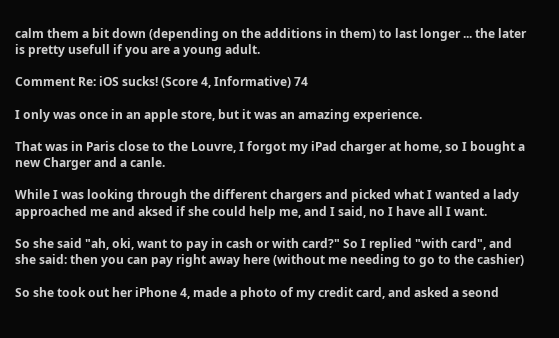calm them a bit down (depending on the additions in them) to last longer ... the later is pretty usefull if you are a young adult.

Comment Re: iOS sucks! (Score 4, Informative) 74

I only was once in an apple store, but it was an amazing experience.

That was in Paris close to the Louvre, I forgot my iPad charger at home, so I bought a new Charger and a canle.

While I was looking through the different chargers and picked what I wanted a lady approached me and aksed if she could help me, and I said, no I have all I want.

So she said "ah, oki, want to pay in cash or with card?" So I replied "with card", and she said: then you can pay right away here (without me needing to go to the cashier)

So she took out her iPhone 4, made a photo of my credit card, and asked a seond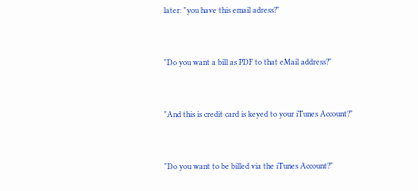later: "you have this email adress?"


"Do you want a bill as PDF to that eMail address?"


"And this is credit card is keyed to your iTunes Account?"


"Do you want to be billed via the iTunes Account?"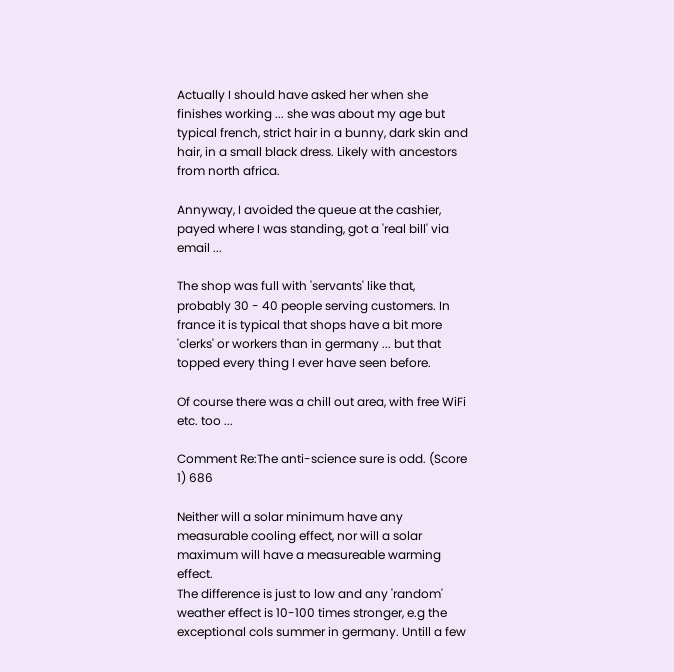Actually I should have asked her when she finishes working ... she was about my age but typical french, strict hair in a bunny, dark skin and hair, in a small black dress. Likely with ancestors from north africa.

Annyway, I avoided the queue at the cashier, payed where I was standing, got a 'real bill' via email ...

The shop was full with 'servants' like that, probably 30 - 40 people serving customers. In france it is typical that shops have a bit more 'clerks' or workers than in germany ... but that topped every thing I ever have seen before.

Of course there was a chill out area, with free WiFi etc. too ...

Comment Re:The anti-science sure is odd. (Score 1) 686

Neither will a solar minimum have any measurable cooling effect, nor will a solar maximum will have a measureable warming effect.
The difference is just to low and any 'random' weather effect is 10-100 times stronger, e.g the exceptional cols summer in germany. Untill a few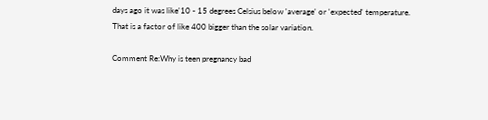days ago it was like'10 - 15 degrees Celsius below 'average' or 'expected' temperature. That is a factor of like 400 bigger than the solar variation.

Comment Re:Why is teen pregnancy bad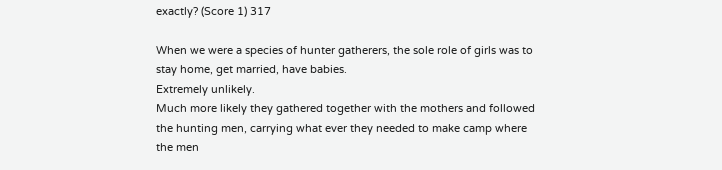exactly? (Score 1) 317

When we were a species of hunter gatherers, the sole role of girls was to stay home, get married, have babies.
Extremely unlikely.
Much more likely they gathered together with the mothers and followed the hunting men, carrying what ever they needed to make camp where the men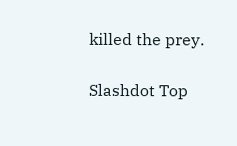killed the prey.

Slashdot Top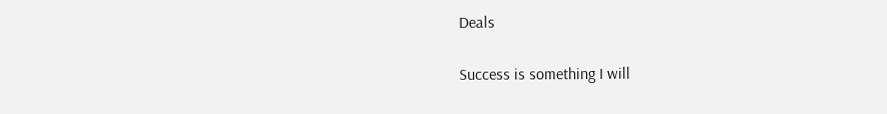Deals

Success is something I will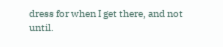dress for when I get there, and not until.